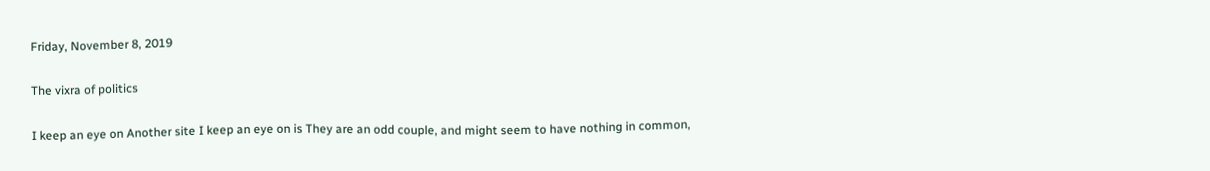Friday, November 8, 2019

The vixra of politics

I keep an eye on Another site I keep an eye on is They are an odd couple, and might seem to have nothing in common,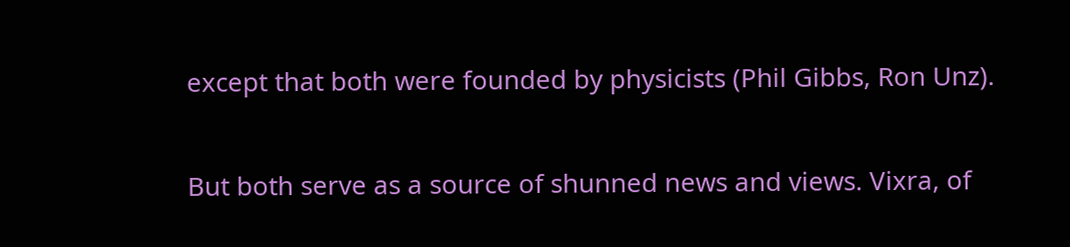except that both were founded by physicists (Phil Gibbs, Ron Unz).

But both serve as a source of shunned news and views. Vixra, of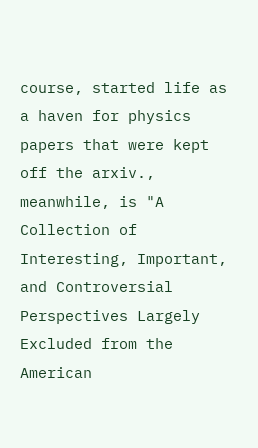course, started life as a haven for physics papers that were kept off the arxiv., meanwhile, is "A Collection of Interesting, Important, and Controversial Perspectives Largely Excluded from the American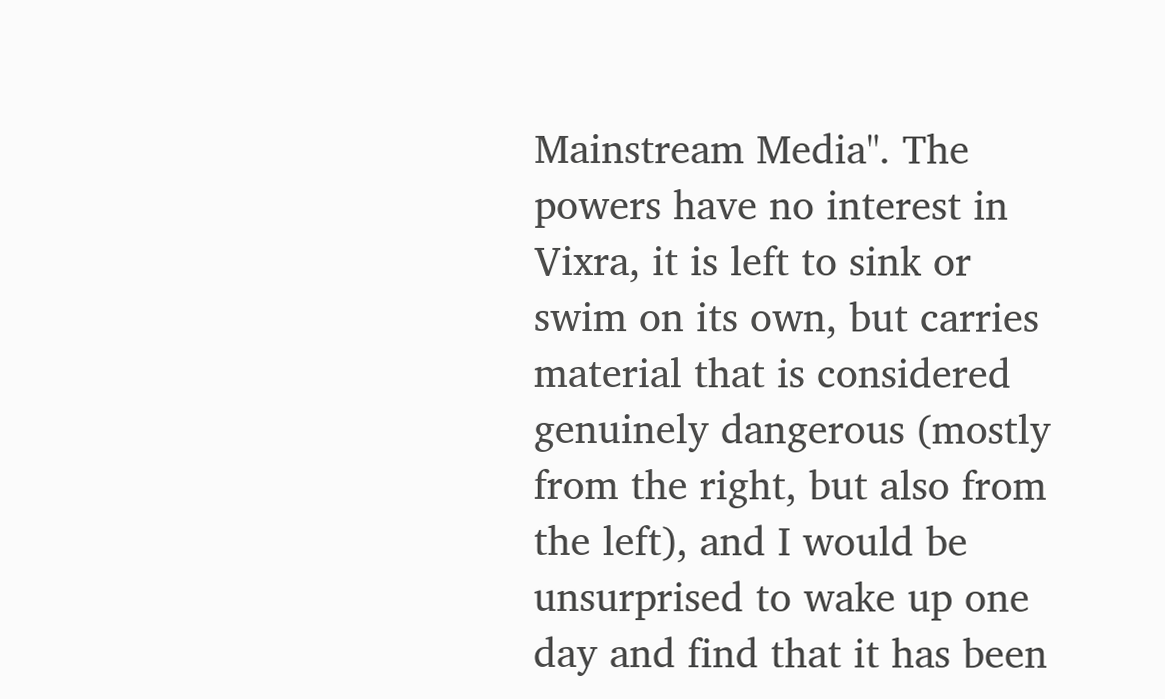Mainstream Media". The powers have no interest in Vixra, it is left to sink or swim on its own, but carries material that is considered genuinely dangerous (mostly from the right, but also from the left), and I would be unsurprised to wake up one day and find that it has been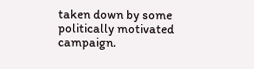taken down by some politically motivated campaign.